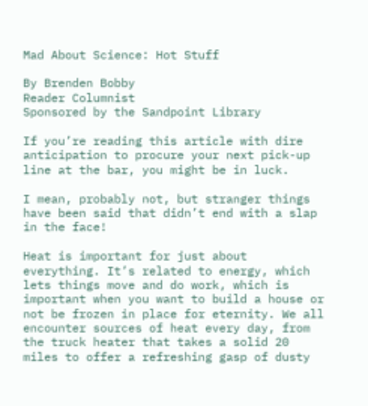Mad About Science: Hot Stuff

By Brenden Bobby
Reader Columnist
Sponsored by the Sandpoint Library

If you’re reading this article with dire anticipation to procure your next pick-up line at the bar, you might be in luck.

I mean, probably not, but stranger things have been said that didn’t end with a slap in the face!

Heat is important for just about everything. It’s related to energy, which lets things move and do work, which is important when you want to build a house or not be frozen in place for eternity. We all encounter sources of heat every day, from the truck heater that takes a solid 20 miles to offer a refreshing gasp of dusty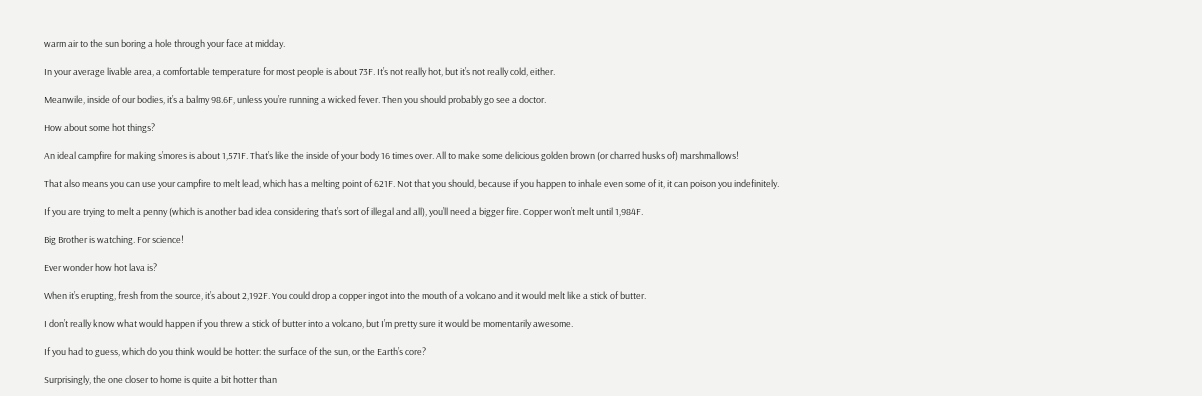warm air to the sun boring a hole through your face at midday.

In your average livable area, a comfortable temperature for most people is about 73F. It’s not really hot, but it’s not really cold, either.

Meanwile, inside of our bodies, it’s a balmy 98.6F, unless you’re running a wicked fever. Then you should probably go see a doctor.

How about some hot things?

An ideal campfire for making s’mores is about 1,571F. That’s like the inside of your body 16 times over. All to make some delicious golden brown (or charred husks of) marshmallows!

That also means you can use your campfire to melt lead, which has a melting point of 621F. Not that you should, because if you happen to inhale even some of it, it can poison you indefinitely.

If you are trying to melt a penny (which is another bad idea considering that’s sort of illegal and all), you’ll need a bigger fire. Copper won’t melt until 1,984F.

Big Brother is watching. For science!

Ever wonder how hot lava is?

When it’s erupting, fresh from the source, it’s about 2,192F. You could drop a copper ingot into the mouth of a volcano and it would melt like a stick of butter.

I don’t really know what would happen if you threw a stick of butter into a volcano, but I’m pretty sure it would be momentarily awesome.

If you had to guess, which do you think would be hotter: the surface of the sun, or the Earth’s core?

Surprisingly, the one closer to home is quite a bit hotter than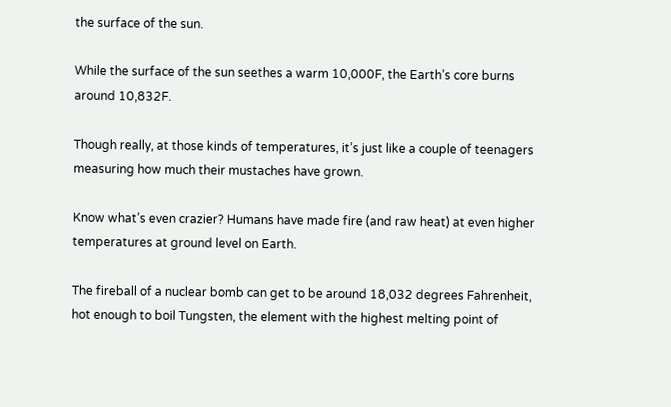the surface of the sun.

While the surface of the sun seethes a warm 10,000F, the Earth’s core burns around 10,832F.

Though really, at those kinds of temperatures, it’s just like a couple of teenagers measuring how much their mustaches have grown.

Know what’s even crazier? Humans have made fire (and raw heat) at even higher temperatures at ground level on Earth.

The fireball of a nuclear bomb can get to be around 18,032 degrees Fahrenheit, hot enough to boil Tungsten, the element with the highest melting point of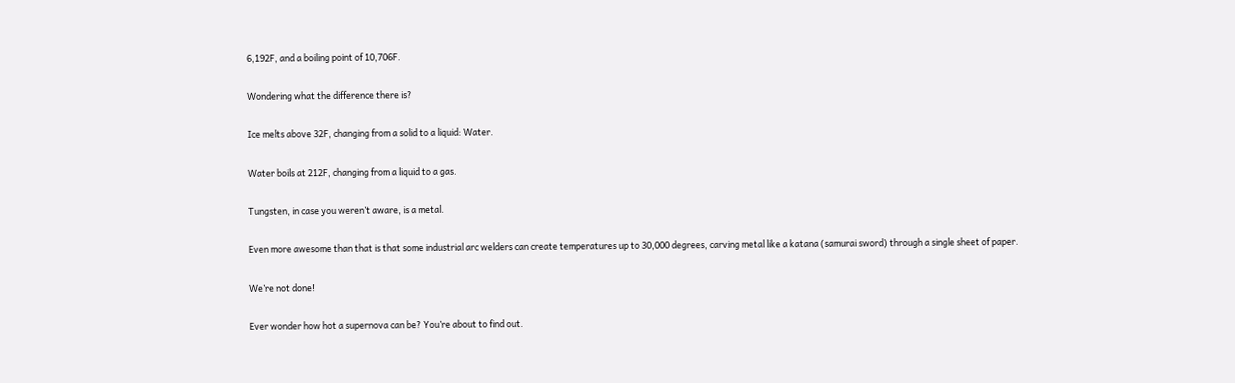6,192F, and a boiling point of 10,706F.

Wondering what the difference there is?

Ice melts above 32F, changing from a solid to a liquid: Water.

Water boils at 212F, changing from a liquid to a gas.

Tungsten, in case you weren’t aware, is a metal.

Even more awesome than that is that some industrial arc welders can create temperatures up to 30,000 degrees, carving metal like a katana (samurai sword) through a single sheet of paper.

We’re not done!

Ever wonder how hot a supernova can be? You’re about to find out.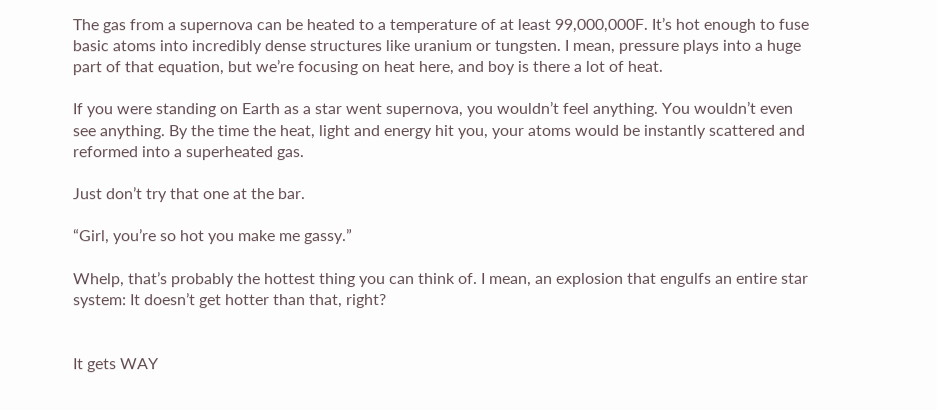The gas from a supernova can be heated to a temperature of at least 99,000,000F. It’s hot enough to fuse basic atoms into incredibly dense structures like uranium or tungsten. I mean, pressure plays into a huge part of that equation, but we’re focusing on heat here, and boy is there a lot of heat.

If you were standing on Earth as a star went supernova, you wouldn’t feel anything. You wouldn’t even see anything. By the time the heat, light and energy hit you, your atoms would be instantly scattered and reformed into a superheated gas.

Just don’t try that one at the bar.

“Girl, you’re so hot you make me gassy.”

Whelp, that’s probably the hottest thing you can think of. I mean, an explosion that engulfs an entire star system: It doesn’t get hotter than that, right?


It gets WAY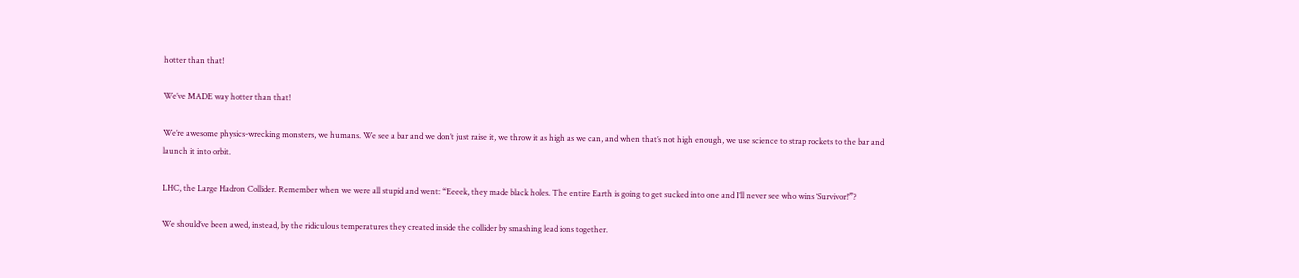hotter than that!

We’ve MADE way hotter than that!

We’re awesome physics-wrecking monsters, we humans. We see a bar and we don’t just raise it, we throw it as high as we can, and when that’s not high enough, we use science to strap rockets to the bar and launch it into orbit.

LHC, the Large Hadron Collider. Remember when we were all stupid and went: “Eeeek, they made black holes. The entire Earth is going to get sucked into one and I’ll never see who wins ‘Survivor!’”?

We should’ve been awed, instead, by the ridiculous temperatures they created inside the collider by smashing lead ions together.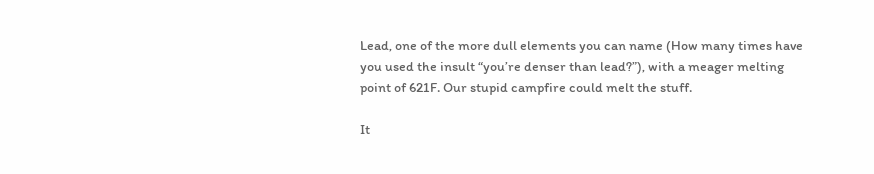Lead, one of the more dull elements you can name (How many times have you used the insult “you’re denser than lead?”), with a meager melting point of 621F. Our stupid campfire could melt the stuff.

It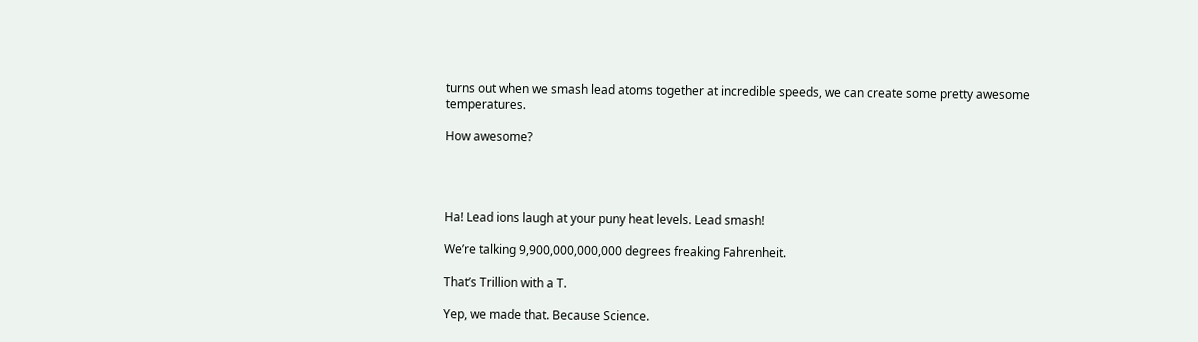turns out when we smash lead atoms together at incredible speeds, we can create some pretty awesome temperatures.

How awesome?




Ha! Lead ions laugh at your puny heat levels. Lead smash!

We’re talking 9,900,000,000,000 degrees freaking Fahrenheit.

That’s Trillion with a T.

Yep, we made that. Because Science.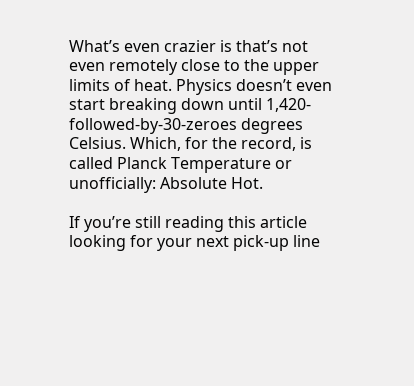What’s even crazier is that’s not even remotely close to the upper limits of heat. Physics doesn’t even start breaking down until 1,420-followed-by-30-zeroes degrees Celsius. Which, for the record, is called Planck Temperature or unofficially: Absolute Hot.

If you’re still reading this article looking for your next pick-up line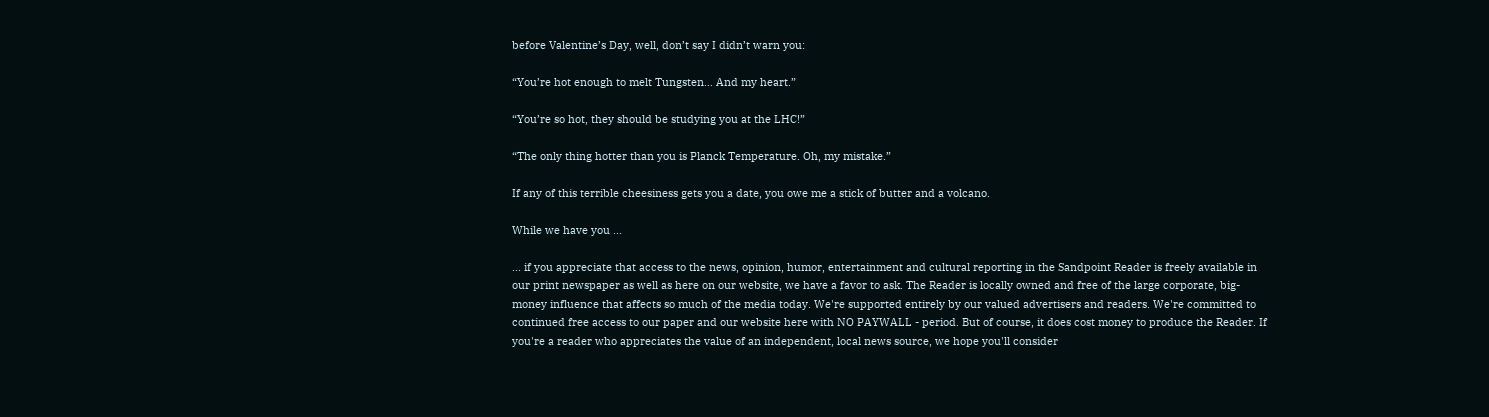before Valentine’s Day, well, don’t say I didn’t warn you:

“You’re hot enough to melt Tungsten… And my heart.”

“You’re so hot, they should be studying you at the LHC!”

“The only thing hotter than you is Planck Temperature. Oh, my mistake.”

If any of this terrible cheesiness gets you a date, you owe me a stick of butter and a volcano.

While we have you ...

... if you appreciate that access to the news, opinion, humor, entertainment and cultural reporting in the Sandpoint Reader is freely available in our print newspaper as well as here on our website, we have a favor to ask. The Reader is locally owned and free of the large corporate, big-money influence that affects so much of the media today. We're supported entirely by our valued advertisers and readers. We're committed to continued free access to our paper and our website here with NO PAYWALL - period. But of course, it does cost money to produce the Reader. If you're a reader who appreciates the value of an independent, local news source, we hope you'll consider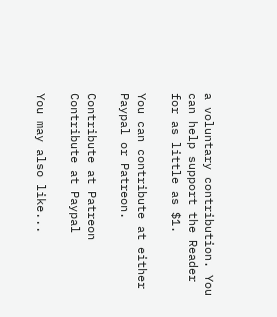a voluntary contribution. You can help support the Reader for as little as $1.

You can contribute at either Paypal or Patreon.

Contribute at Patreon Contribute at Paypal

You may also like...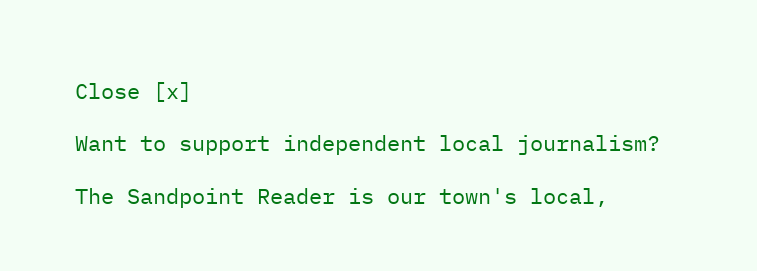Close [x]

Want to support independent local journalism?

The Sandpoint Reader is our town's local,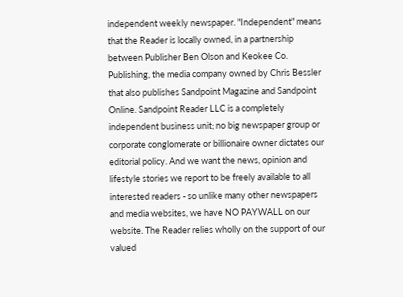independent weekly newspaper. "Independent" means that the Reader is locally owned, in a partnership between Publisher Ben Olson and Keokee Co. Publishing, the media company owned by Chris Bessler that also publishes Sandpoint Magazine and Sandpoint Online. Sandpoint Reader LLC is a completely independent business unit; no big newspaper group or corporate conglomerate or billionaire owner dictates our editorial policy. And we want the news, opinion and lifestyle stories we report to be freely available to all interested readers - so unlike many other newspapers and media websites, we have NO PAYWALL on our website. The Reader relies wholly on the support of our valued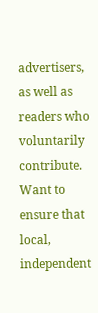advertisers, as well as readers who voluntarily contribute. Want to ensure that local, independent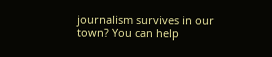journalism survives in our town? You can help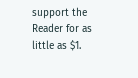support the Reader for as little as $1.